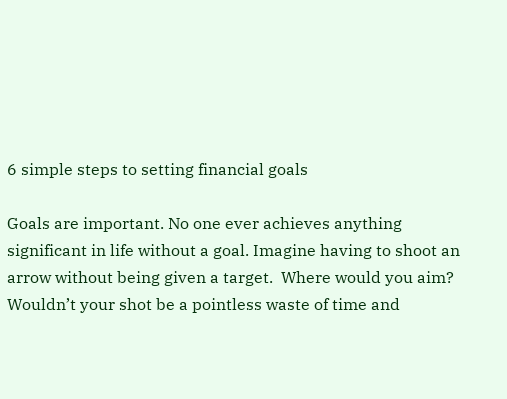6 simple steps to setting financial goals

Goals are important. No one ever achieves anything significant in life without a goal. Imagine having to shoot an arrow without being given a target.  Where would you aim? Wouldn’t your shot be a pointless waste of time and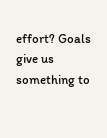effort? Goals give us something to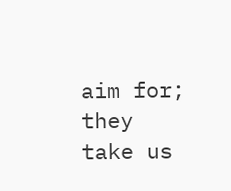aim for; they take us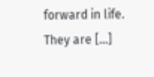forward in life. They are […]